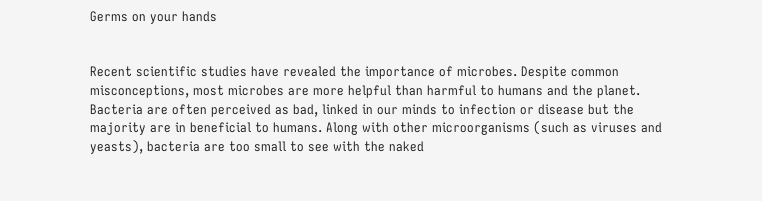Germs on your hands


Recent scientific studies have revealed the importance of microbes. Despite common misconceptions, most microbes are more helpful than harmful to humans and the planet. Bacteria are often perceived as bad, linked in our minds to infection or disease but the majority are in beneficial to humans. Along with other microorganisms (such as viruses and yeasts), bacteria are too small to see with the naked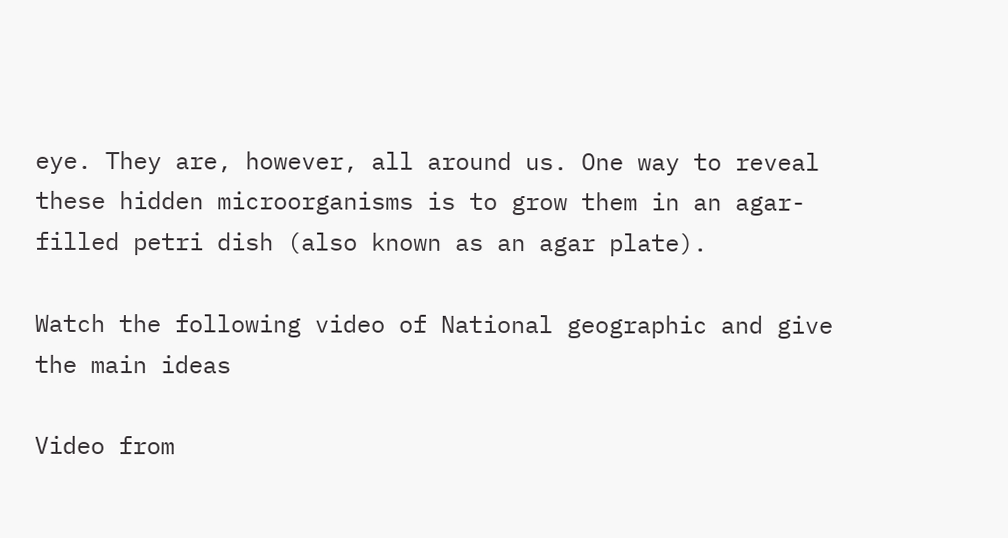eye. They are, however, all around us. One way to reveal these hidden microorganisms is to grow them in an agar-filled petri dish (also known as an agar plate).

Watch the following video of National geographic and give the main ideas

Video from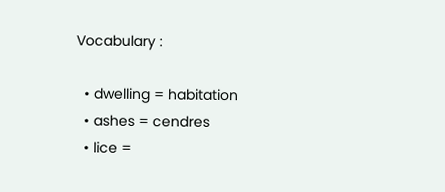Vocabulary :

  • dwelling = habitation
  • ashes = cendres
  • lice =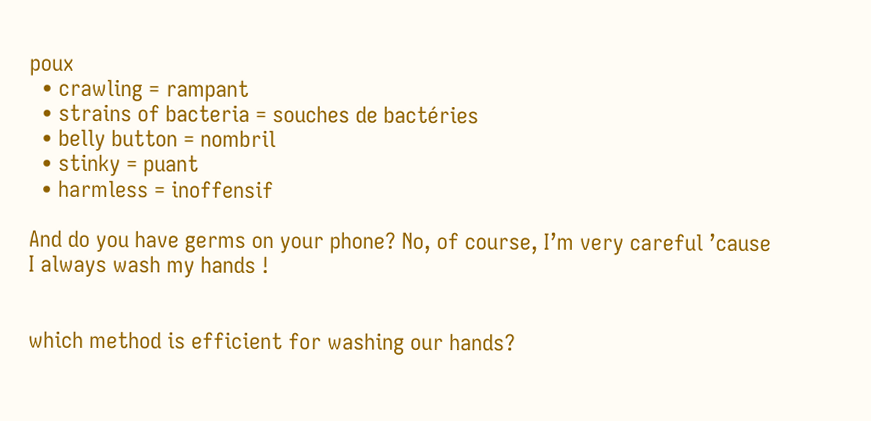poux
  • crawling = rampant
  • strains of bacteria = souches de bactéries
  • belly button = nombril
  • stinky = puant
  • harmless = inoffensif

And do you have germs on your phone? No, of course, I’m very careful ’cause I always wash my hands !


which method is efficient for washing our hands?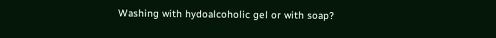Washing with hydoalcoholic gel or with soap?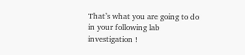That’s what you are going to do in your following lab investigation !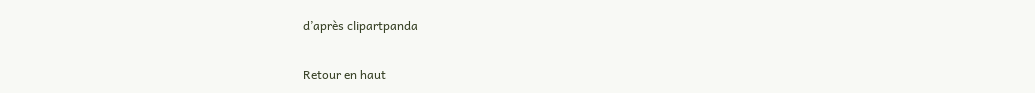d’après clipartpanda

Retour en haut